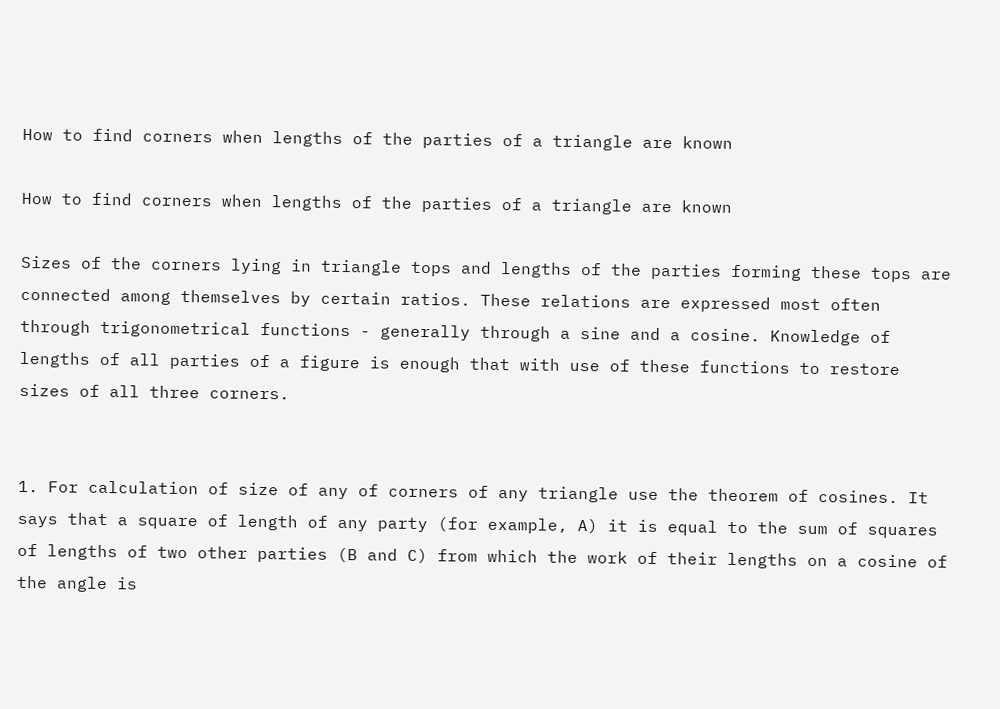How to find corners when lengths of the parties of a triangle are known

How to find corners when lengths of the parties of a triangle are known

Sizes of the corners lying in triangle tops and lengths of the parties forming these tops are connected among themselves by certain ratios. These relations are expressed most often through trigonometrical functions - generally through a sine and a cosine. Knowledge of lengths of all parties of a figure is enough that with use of these functions to restore sizes of all three corners.


1. For calculation of size of any of corners of any triangle use the theorem of cosines. It says that a square of length of any party (for example, A) it is equal to the sum of squares of lengths of two other parties (B and C) from which the work of their lengths on a cosine of the angle is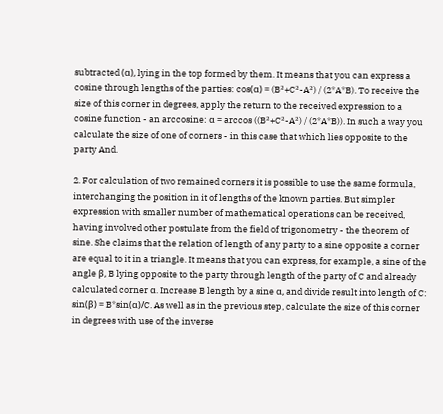subtracted (α), lying in the top formed by them. It means that you can express a cosine through lengths of the parties: cos(α) = (B²+C²-A²) / (2*A*B). To receive the size of this corner in degrees, apply the return to the received expression to a cosine function - an arccosine: α = arccos ((B²+C²-A²) / (2*A*B)). In such a way you calculate the size of one of corners - in this case that which lies opposite to the party And.

2. For calculation of two remained corners it is possible to use the same formula, interchanging the position in it of lengths of the known parties. But simpler expression with smaller number of mathematical operations can be received, having involved other postulate from the field of trigonometry - the theorem of sine. She claims that the relation of length of any party to a sine opposite a corner are equal to it in a triangle. It means that you can express, for example, a sine of the angle β, B lying opposite to the party through length of the party of C and already calculated corner α. Increase B length by a sine α, and divide result into length of C: sin(β) = B*sin(α)/C. As well as in the previous step, calculate the size of this corner in degrees with use of the inverse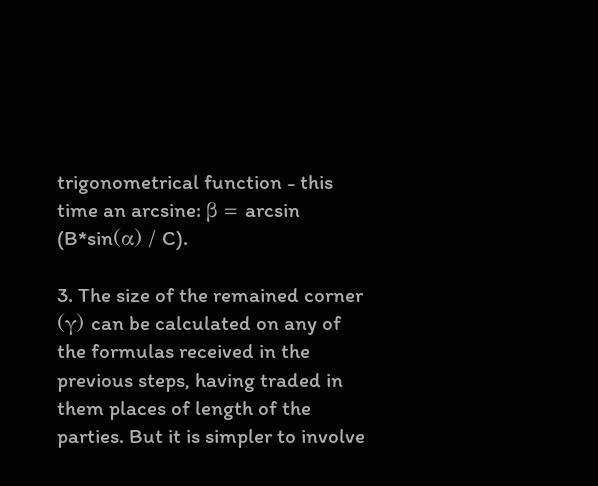trigonometrical function - this time an arcsine: β = arcsin (B*sin(α) / C).

3. The size of the remained corner (γ) can be calculated on any of the formulas received in the previous steps, having traded in them places of length of the parties. But it is simpler to involve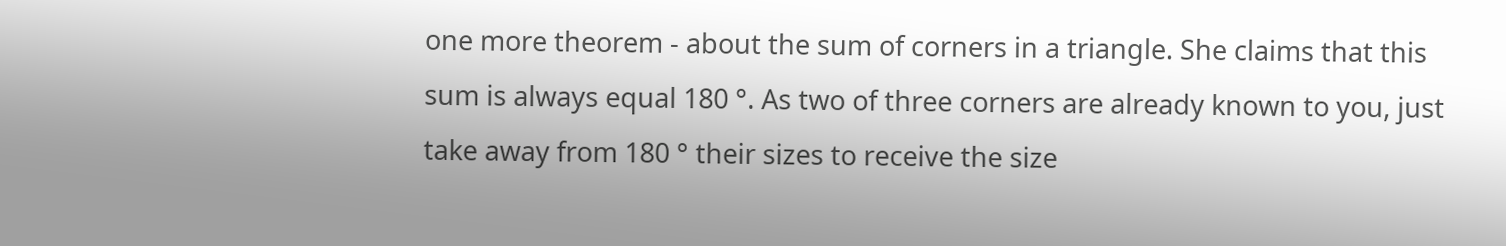one more theorem - about the sum of corners in a triangle. She claims that this sum is always equal 180 °. As two of three corners are already known to you, just take away from 180 ° their sizes to receive the size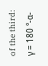of the third: γ = 180 °-α-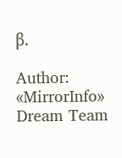β.

Author: «MirrorInfo» Dream Team